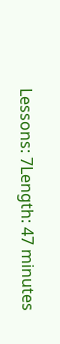Lessons: 7Length: 47 minutes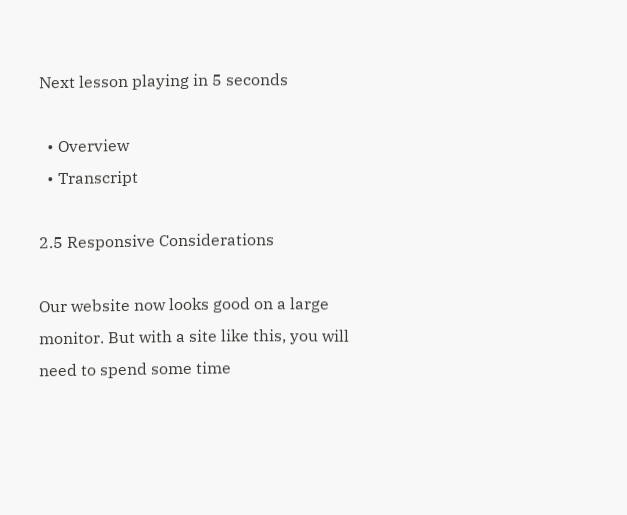Next lesson playing in 5 seconds

  • Overview
  • Transcript

2.5 Responsive Considerations

Our website now looks good on a large monitor. But with a site like this, you will need to spend some time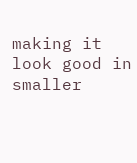making it look good in smaller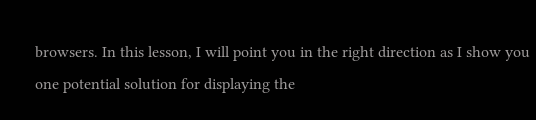browsers. In this lesson, I will point you in the right direction as I show you one potential solution for displaying the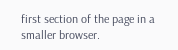first section of the page in a smaller browser.